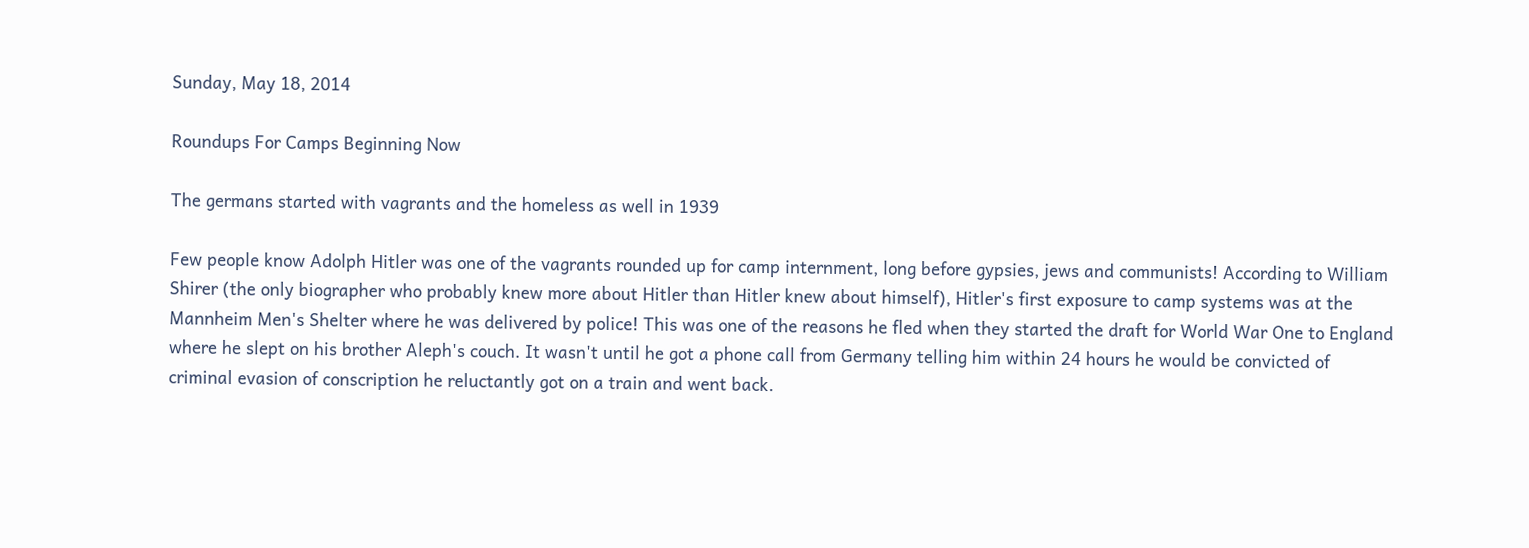Sunday, May 18, 2014

Roundups For Camps Beginning Now

The germans started with vagrants and the homeless as well in 1939

Few people know Adolph Hitler was one of the vagrants rounded up for camp internment, long before gypsies, jews and communists! According to William Shirer (the only biographer who probably knew more about Hitler than Hitler knew about himself), Hitler's first exposure to camp systems was at the Mannheim Men's Shelter where he was delivered by police! This was one of the reasons he fled when they started the draft for World War One to England where he slept on his brother Aleph's couch. It wasn't until he got a phone call from Germany telling him within 24 hours he would be convicted of criminal evasion of conscription he reluctantly got on a train and went back.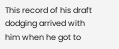This record of his draft dodging arrived with him when he got to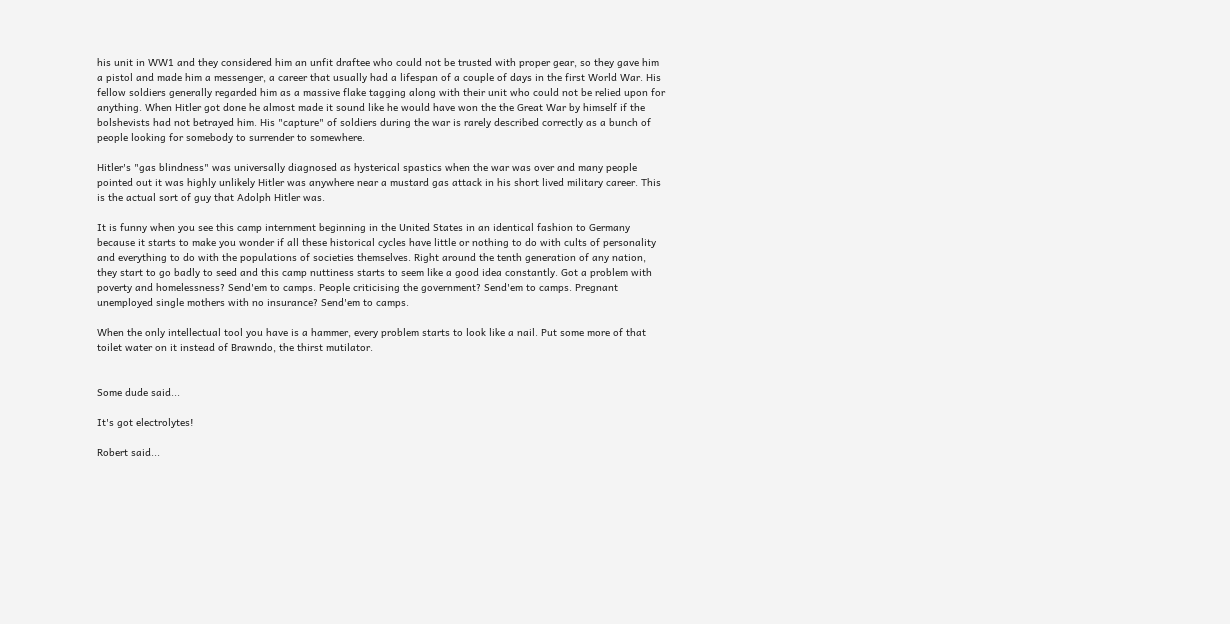his unit in WW1 and they considered him an unfit draftee who could not be trusted with proper gear, so they gave him a pistol and made him a messenger, a career that usually had a lifespan of a couple of days in the first World War. His fellow soldiers generally regarded him as a massive flake tagging along with their unit who could not be relied upon for anything. When Hitler got done he almost made it sound like he would have won the the Great War by himself if the bolshevists had not betrayed him. His "capture" of soldiers during the war is rarely described correctly as a bunch of people looking for somebody to surrender to somewhere.

Hitler's "gas blindness" was universally diagnosed as hysterical spastics when the war was over and many people pointed out it was highly unlikely Hitler was anywhere near a mustard gas attack in his short lived military career. This is the actual sort of guy that Adolph Hitler was.

It is funny when you see this camp internment beginning in the United States in an identical fashion to Germany because it starts to make you wonder if all these historical cycles have little or nothing to do with cults of personality and everything to do with the populations of societies themselves. Right around the tenth generation of any nation, they start to go badly to seed and this camp nuttiness starts to seem like a good idea constantly. Got a problem with poverty and homelessness? Send'em to camps. People criticising the government? Send'em to camps. Pregnant unemployed single mothers with no insurance? Send'em to camps.

When the only intellectual tool you have is a hammer, every problem starts to look like a nail. Put some more of that toilet water on it instead of Brawndo, the thirst mutilator.


Some dude said...

It's got electrolytes!

Robert said...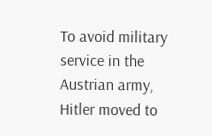To avoid military service in the Austrian army, Hitler moved to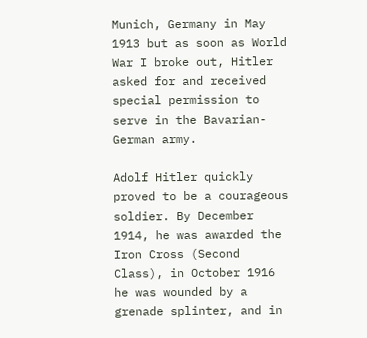Munich, Germany in May 1913 but as soon as World War I broke out, Hitler asked for and received special permission to serve in the Bavarian-German army.

Adolf Hitler quickly proved to be a courageous soldier. By December 1914, he was awarded the Iron Cross (Second Class), in October 1916 he was wounded by a grenade splinter, and in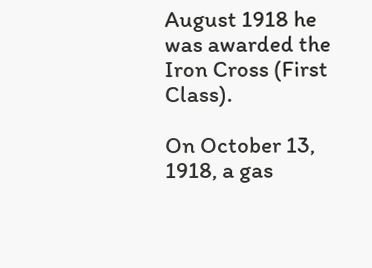August 1918 he was awarded the Iron Cross (First Class).

On October 13, 1918, a gas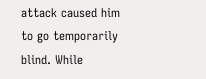attack caused him to go temporarily blind. While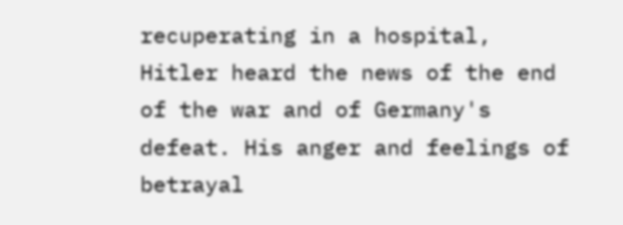recuperating in a hospital, Hitler heard the news of the end of the war and of Germany's defeat. His anger and feelings of betrayal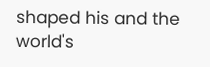shaped his and the world's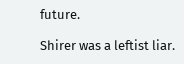future.

Shirer was a leftist liar.